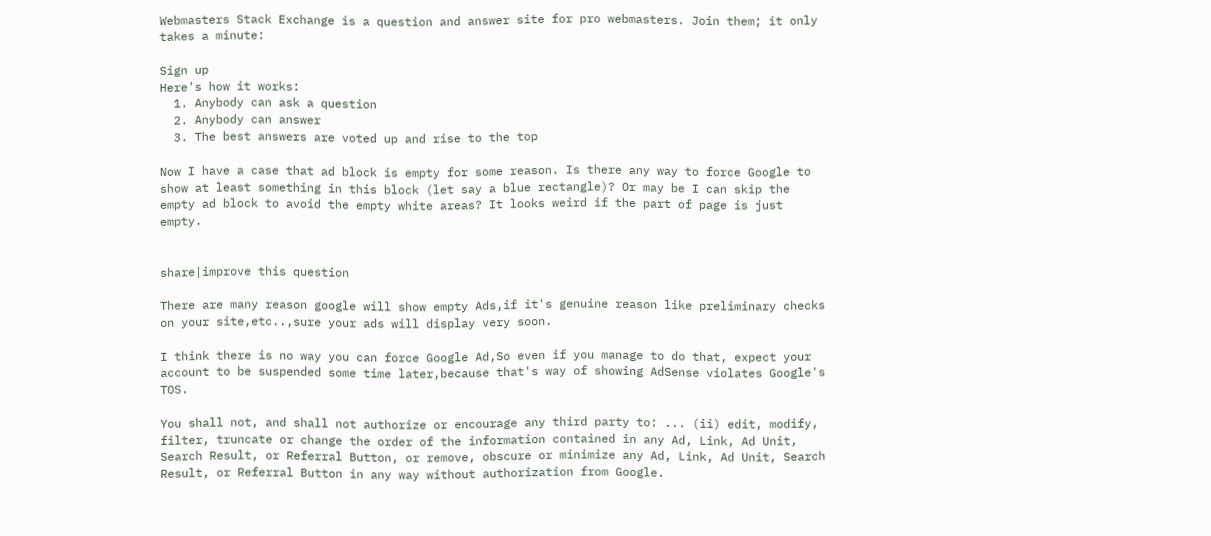Webmasters Stack Exchange is a question and answer site for pro webmasters. Join them; it only takes a minute:

Sign up
Here's how it works:
  1. Anybody can ask a question
  2. Anybody can answer
  3. The best answers are voted up and rise to the top

Now I have a case that ad block is empty for some reason. Is there any way to force Google to show at least something in this block (let say a blue rectangle)? Or may be I can skip the empty ad block to avoid the empty white areas? It looks weird if the part of page is just empty.


share|improve this question

There are many reason google will show empty Ads,if it's genuine reason like preliminary checks on your site,etc..,sure your ads will display very soon.

I think there is no way you can force Google Ad,So even if you manage to do that, expect your account to be suspended some time later,because that's way of showing AdSense violates Google's TOS.

You shall not, and shall not authorize or encourage any third party to: ... (ii) edit, modify, filter, truncate or change the order of the information contained in any Ad, Link, Ad Unit, Search Result, or Referral Button, or remove, obscure or minimize any Ad, Link, Ad Unit, Search Result, or Referral Button in any way without authorization from Google.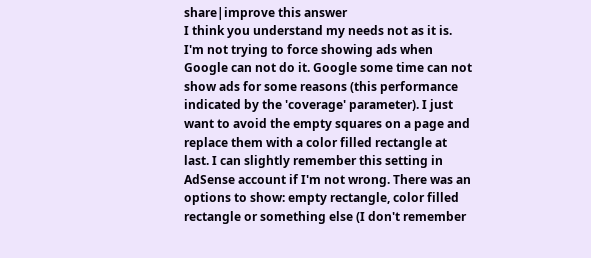share|improve this answer
I think you understand my needs not as it is. I'm not trying to force showing ads when Google can not do it. Google some time can not show ads for some reasons (this performance indicated by the 'coverage' parameter). I just want to avoid the empty squares on a page and replace them with a color filled rectangle at last. I can slightly remember this setting in AdSense account if I'm not wrong. There was an options to show: empty rectangle, color filled rectangle or something else (I don't remember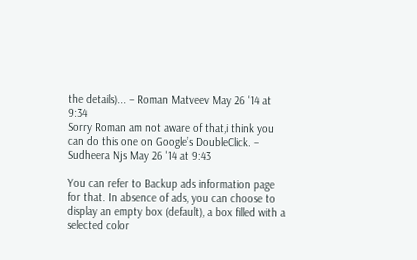the details)... – Roman Matveev May 26 '14 at 9:34
Sorry Roman am not aware of that,i think you can do this one on Google’s DoubleClick. – Sudheera Njs May 26 '14 at 9:43

You can refer to Backup ads information page for that. In absence of ads, you can choose to display an empty box (default), a box filled with a selected color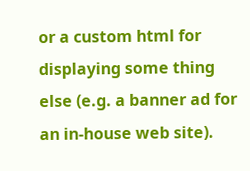or a custom html for displaying some thing else (e.g. a banner ad for an in-house web site).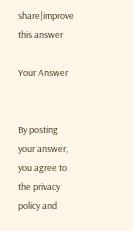share|improve this answer

Your Answer


By posting your answer, you agree to the privacy policy and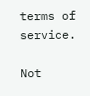terms of service.

Not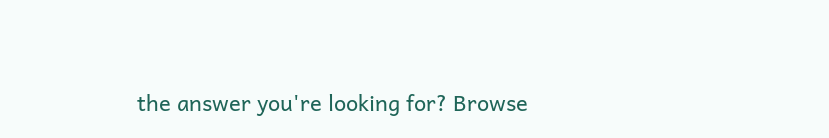the answer you're looking for? Browse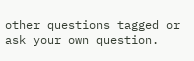other questions tagged or ask your own question.